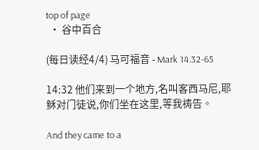top of page
  • 谷中百合

(每日读经4/4) 马可福音 - Mark 14.32-65

14:32 他们来到一个地方,名叫客西马尼,耶稣对门徒说,你们坐在这里,等我祷告。

And they came to a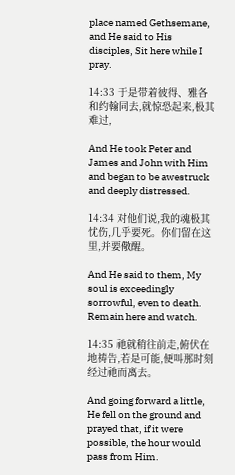place named Gethsemane, and He said to His disciples, Sit here while I pray.

14:33 于是带着彼得、雅各和约翰同去,就惊恐起来,极其难过,

And He took Peter and James and John with Him and began to be awestruck and deeply distressed.

14:34 对他们说,我的魂极其忧伤,几乎要死。你们留在这里,并要儆醒。

And He said to them, My soul is exceedingly sorrowful, even to death. Remain here and watch.

14:35 祂就稍往前走,俯伏在地祷告,若是可能,便叫那时刻经过祂而离去。

And going forward a little, He fell on the ground and prayed that, if it were possible, the hour would pass from Him.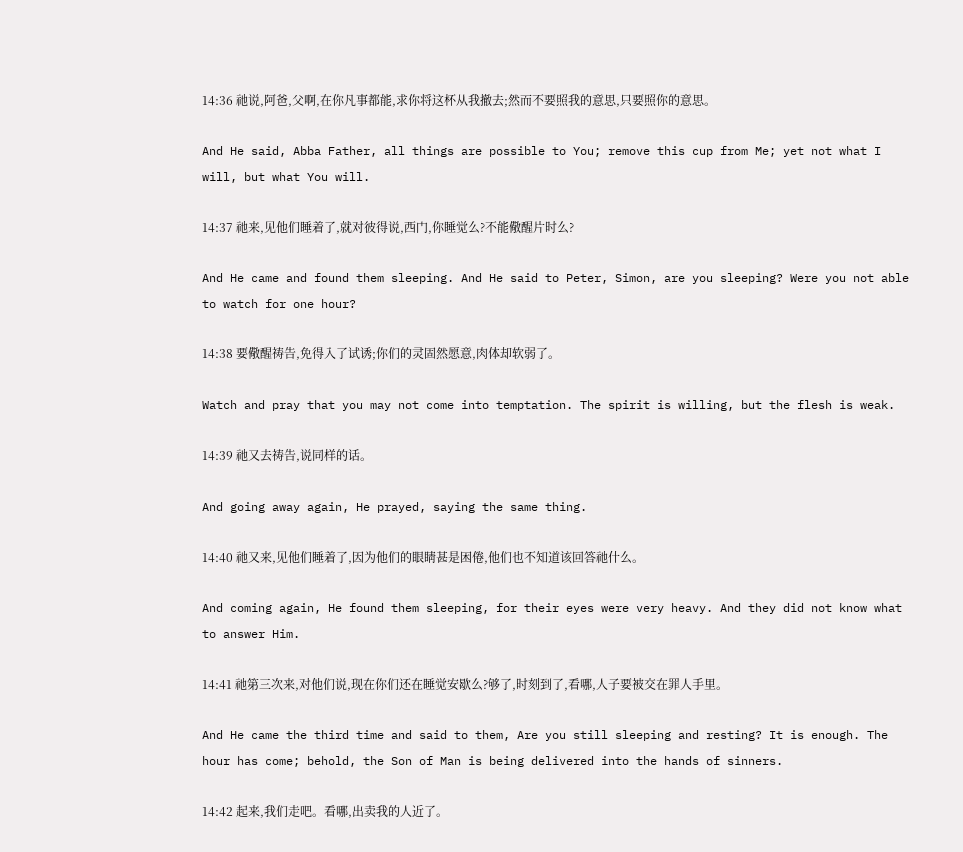14:36 祂说,阿爸,父啊,在你凡事都能,求你将这杯从我撤去;然而不要照我的意思,只要照你的意思。

And He said, Abba Father, all things are possible to You; remove this cup from Me; yet not what I will, but what You will.

14:37 祂来,见他们睡着了,就对彼得说,西门,你睡觉么?不能儆醒片时么?

And He came and found them sleeping. And He said to Peter, Simon, are you sleeping? Were you not able to watch for one hour?

14:38 要儆醒祷告,免得入了试诱;你们的灵固然愿意,肉体却软弱了。

Watch and pray that you may not come into temptation. The spirit is willing, but the flesh is weak.

14:39 祂又去祷告,说同样的话。

And going away again, He prayed, saying the same thing.

14:40 祂又来,见他们睡着了,因为他们的眼睛甚是困倦,他们也不知道该回答祂什么。

And coming again, He found them sleeping, for their eyes were very heavy. And they did not know what to answer Him.

14:41 祂第三次来,对他们说,现在你们还在睡觉安歇么?够了,时刻到了,看哪,人子要被交在罪人手里。

And He came the third time and said to them, Are you still sleeping and resting? It is enough. The hour has come; behold, the Son of Man is being delivered into the hands of sinners.

14:42 起来,我们走吧。看哪,出卖我的人近了。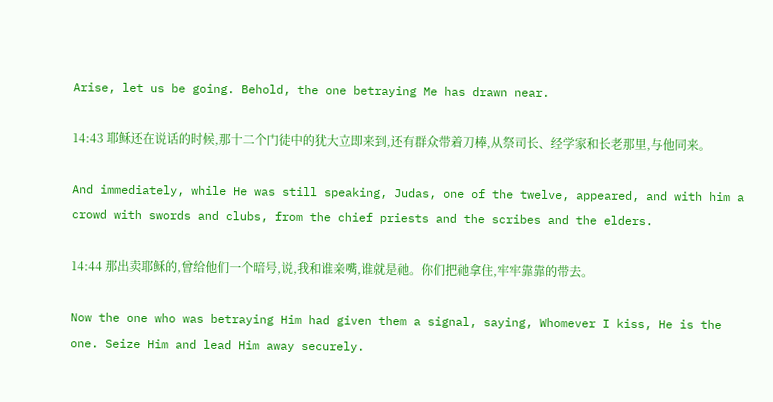Arise, let us be going. Behold, the one betraying Me has drawn near.

14:43 耶稣还在说话的时候,那十二个门徒中的犹大立即来到,还有群众带着刀棒,从祭司长、经学家和长老那里,与他同来。

And immediately, while He was still speaking, Judas, one of the twelve, appeared, and with him a crowd with swords and clubs, from the chief priests and the scribes and the elders.

14:44 那出卖耶稣的,曾给他们一个暗号,说,我和谁亲嘴,谁就是祂。你们把祂拿住,牢牢靠靠的带去。

Now the one who was betraying Him had given them a signal, saying, Whomever I kiss, He is the one. Seize Him and lead Him away securely.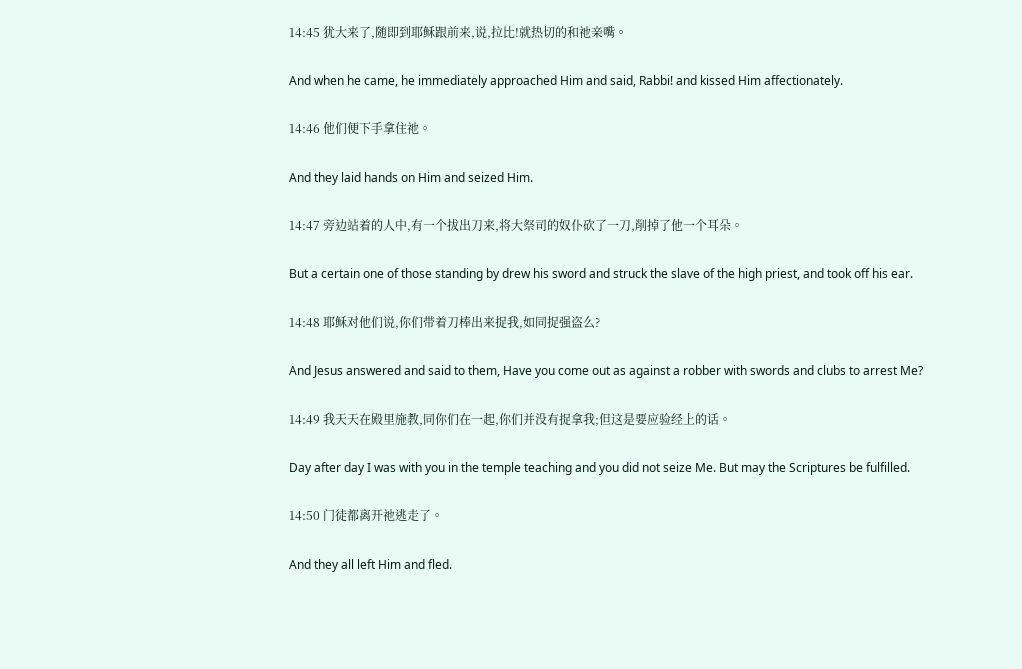14:45 犹大来了,随即到耶稣跟前来,说,拉比!就热切的和祂亲嘴。

And when he came, he immediately approached Him and said, Rabbi! and kissed Him affectionately.

14:46 他们便下手拿住祂。

And they laid hands on Him and seized Him.

14:47 旁边站着的人中,有一个拔出刀来,将大祭司的奴仆砍了一刀,削掉了他一个耳朵。

But a certain one of those standing by drew his sword and struck the slave of the high priest, and took off his ear.

14:48 耶稣对他们说,你们带着刀棒出来捉我,如同捉强盗么?

And Jesus answered and said to them, Have you come out as against a robber with swords and clubs to arrest Me?

14:49 我天天在殿里施教,同你们在一起,你们并没有捉拿我;但这是要应验经上的话。

Day after day I was with you in the temple teaching and you did not seize Me. But may the Scriptures be fulfilled.

14:50 门徒都离开祂逃走了。

And they all left Him and fled.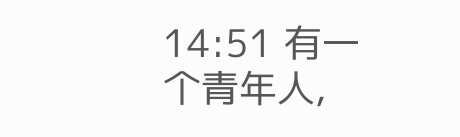14:51 有一个青年人,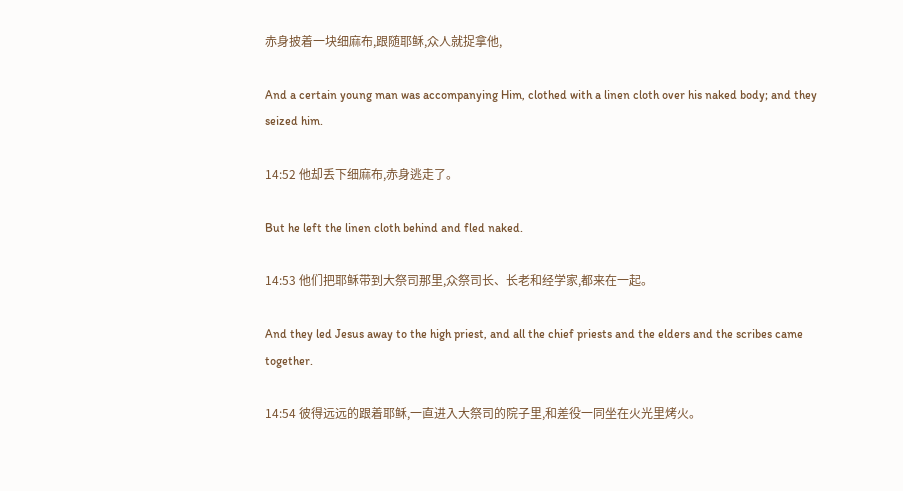赤身披着一块细麻布,跟随耶稣,众人就捉拿他,

And a certain young man was accompanying Him, clothed with a linen cloth over his naked body; and they seized him.

14:52 他却丢下细麻布,赤身逃走了。

But he left the linen cloth behind and fled naked.

14:53 他们把耶稣带到大祭司那里,众祭司长、长老和经学家,都来在一起。

And they led Jesus away to the high priest, and all the chief priests and the elders and the scribes came together.

14:54 彼得远远的跟着耶稣,一直进入大祭司的院子里,和差役一同坐在火光里烤火。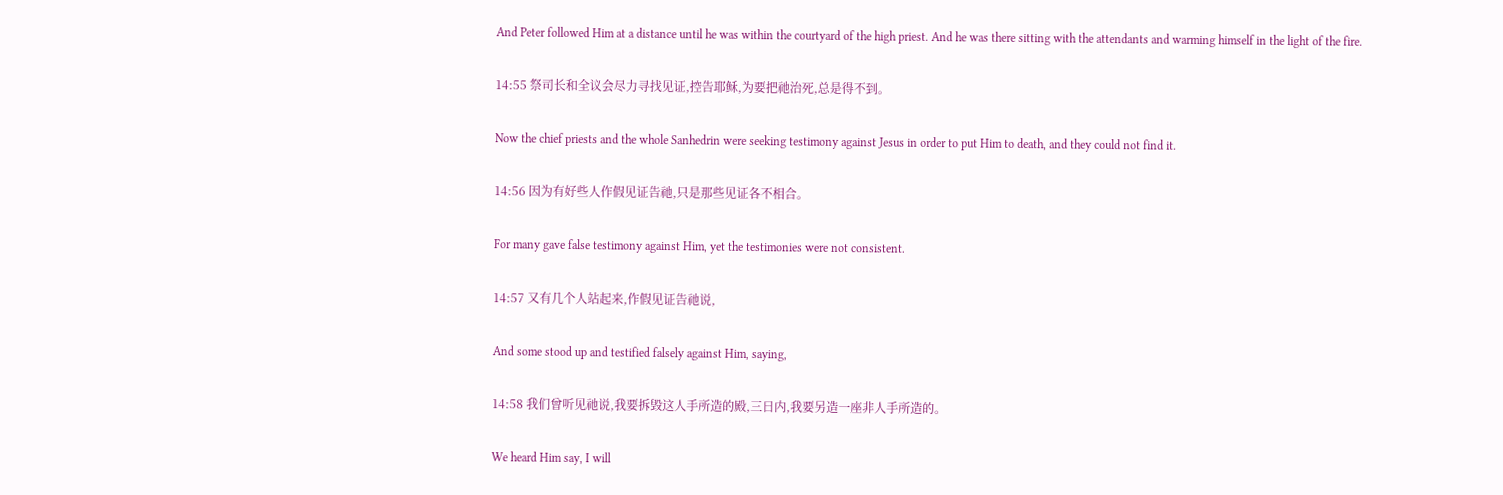And Peter followed Him at a distance until he was within the courtyard of the high priest. And he was there sitting with the attendants and warming himself in the light of the fire.

14:55 祭司长和全议会尽力寻找见证,控告耶稣,为要把祂治死,总是得不到。

Now the chief priests and the whole Sanhedrin were seeking testimony against Jesus in order to put Him to death, and they could not find it.

14:56 因为有好些人作假见证告祂,只是那些见证各不相合。

For many gave false testimony against Him, yet the testimonies were not consistent.

14:57 又有几个人站起来,作假见证告祂说,

And some stood up and testified falsely against Him, saying,

14:58 我们曾听见祂说,我要拆毁这人手所造的殿,三日内,我要另造一座非人手所造的。

We heard Him say, I will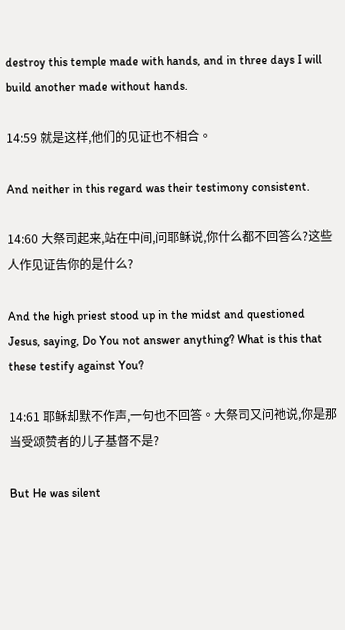destroy this temple made with hands, and in three days I will build another made without hands.

14:59 就是这样,他们的见证也不相合。

And neither in this regard was their testimony consistent.

14:60 大祭司起来,站在中间,问耶稣说,你什么都不回答么?这些人作见证告你的是什么?

And the high priest stood up in the midst and questioned Jesus, saying, Do You not answer anything? What is this that these testify against You?

14:61 耶稣却默不作声,一句也不回答。大祭司又问祂说,你是那当受颂赞者的儿子基督不是?

But He was silent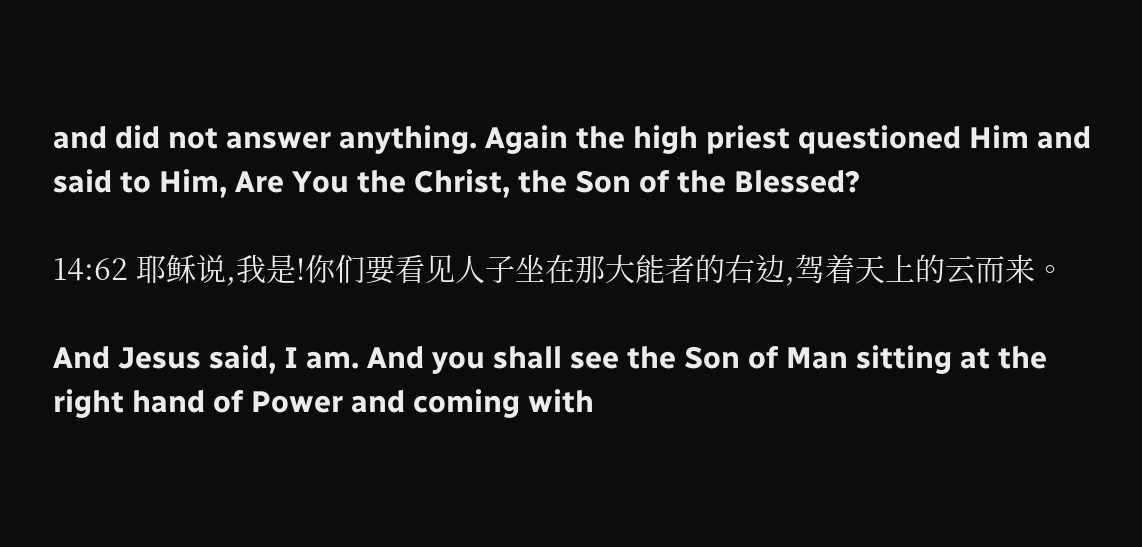and did not answer anything. Again the high priest questioned Him and said to Him, Are You the Christ, the Son of the Blessed?

14:62 耶稣说,我是!你们要看见人子坐在那大能者的右边,驾着天上的云而来。

And Jesus said, I am. And you shall see the Son of Man sitting at the right hand of Power and coming with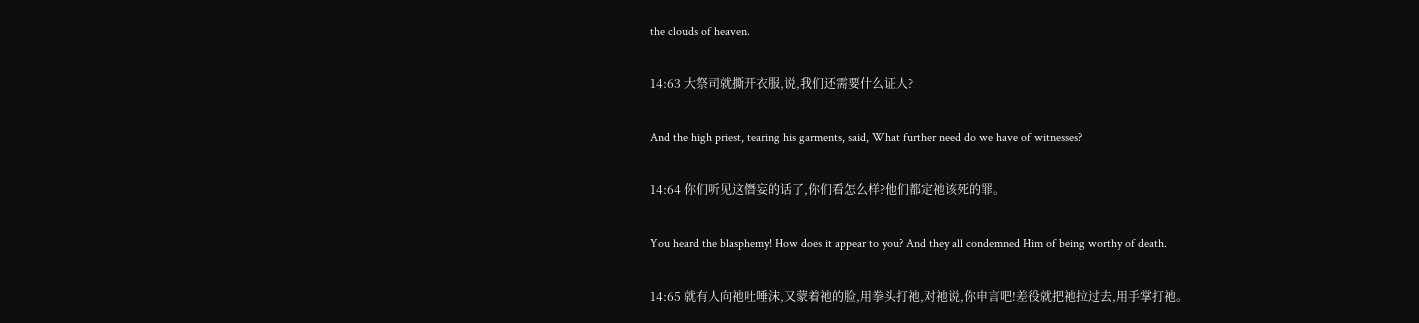the clouds of heaven.

14:63 大祭司就撕开衣服,说,我们还需要什么证人?

And the high priest, tearing his garments, said, What further need do we have of witnesses?

14:64 你们听见这僭妄的话了,你们看怎么样?他们都定祂该死的罪。

You heard the blasphemy! How does it appear to you? And they all condemned Him of being worthy of death.

14:65 就有人向祂吐唾沫,又蒙着祂的脸,用拳头打祂,对祂说,你申言吧!差役就把祂拉过去,用手掌打祂。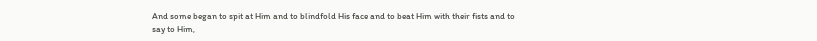And some began to spit at Him and to blindfold His face and to beat Him with their fists and to say to Him,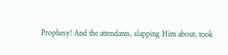Prophesy! And the attendants, slapping Him about, took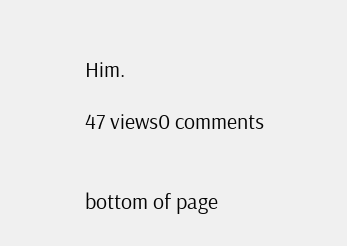Him.

47 views0 comments


bottom of page